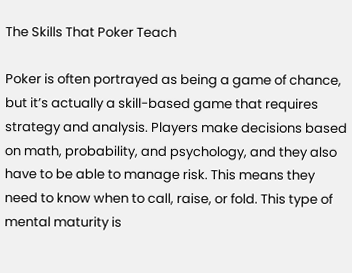The Skills That Poker Teach

Poker is often portrayed as being a game of chance, but it’s actually a skill-based game that requires strategy and analysis. Players make decisions based on math, probability, and psychology, and they also have to be able to manage risk. This means they need to know when to call, raise, or fold. This type of mental maturity is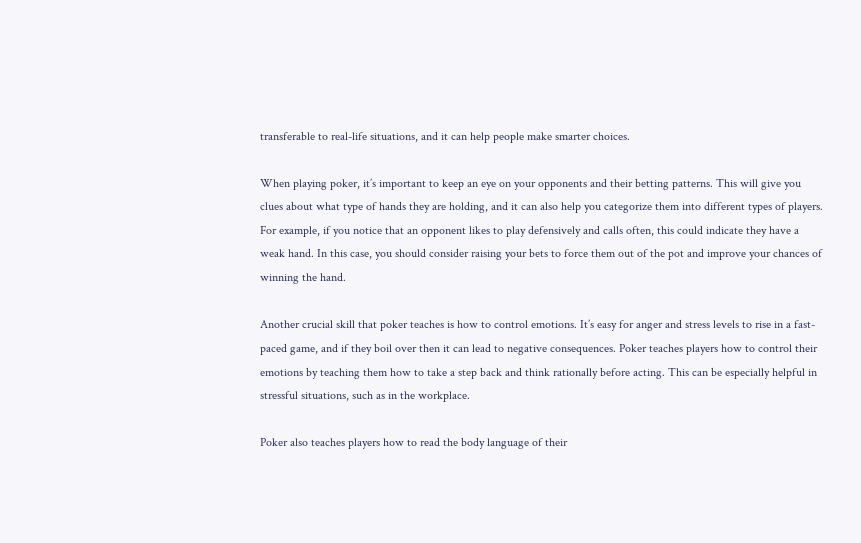transferable to real-life situations, and it can help people make smarter choices.

When playing poker, it’s important to keep an eye on your opponents and their betting patterns. This will give you clues about what type of hands they are holding, and it can also help you categorize them into different types of players. For example, if you notice that an opponent likes to play defensively and calls often, this could indicate they have a weak hand. In this case, you should consider raising your bets to force them out of the pot and improve your chances of winning the hand.

Another crucial skill that poker teaches is how to control emotions. It’s easy for anger and stress levels to rise in a fast-paced game, and if they boil over then it can lead to negative consequences. Poker teaches players how to control their emotions by teaching them how to take a step back and think rationally before acting. This can be especially helpful in stressful situations, such as in the workplace.

Poker also teaches players how to read the body language of their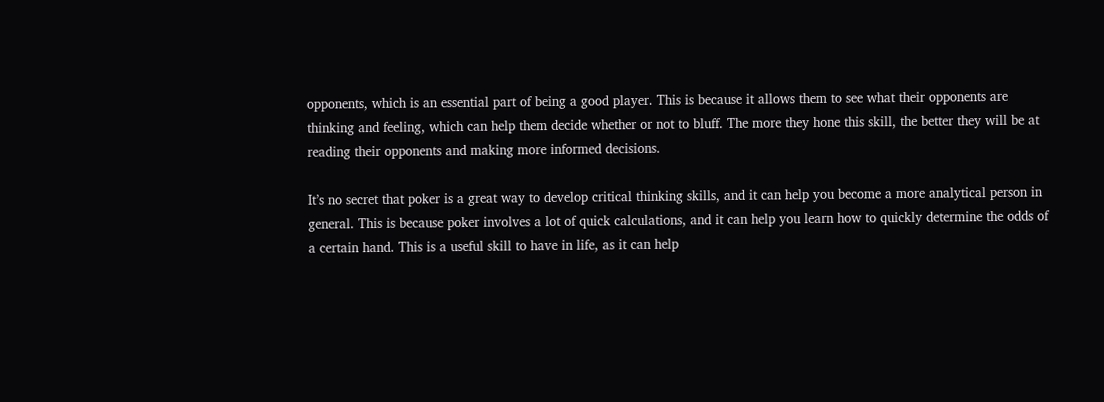opponents, which is an essential part of being a good player. This is because it allows them to see what their opponents are thinking and feeling, which can help them decide whether or not to bluff. The more they hone this skill, the better they will be at reading their opponents and making more informed decisions.

It’s no secret that poker is a great way to develop critical thinking skills, and it can help you become a more analytical person in general. This is because poker involves a lot of quick calculations, and it can help you learn how to quickly determine the odds of a certain hand. This is a useful skill to have in life, as it can help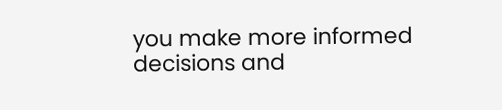you make more informed decisions and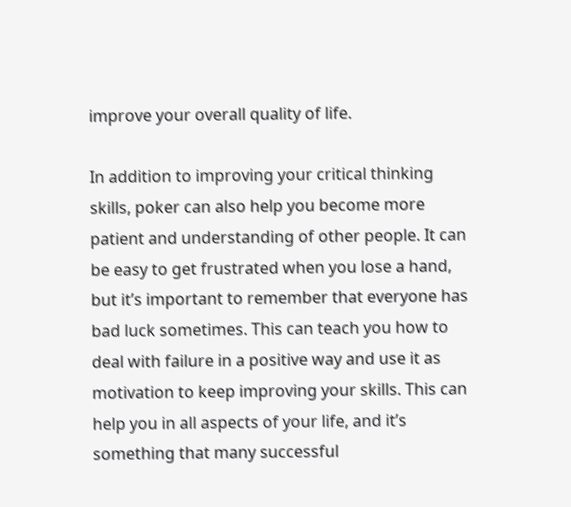improve your overall quality of life.

In addition to improving your critical thinking skills, poker can also help you become more patient and understanding of other people. It can be easy to get frustrated when you lose a hand, but it’s important to remember that everyone has bad luck sometimes. This can teach you how to deal with failure in a positive way and use it as motivation to keep improving your skills. This can help you in all aspects of your life, and it’s something that many successful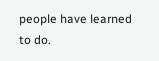people have learned to do.